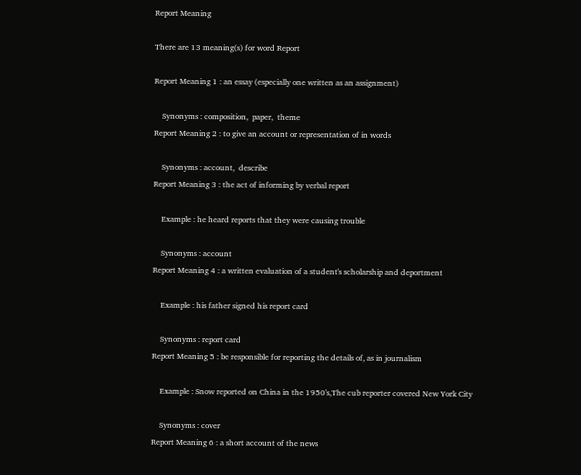Report Meaning

There are 13 meaning(s) for word Report

Report Meaning 1 : an essay (especially one written as an assignment)

    Synonyms : composition,  paper,  theme
Report Meaning 2 : to give an account or representation of in words

    Synonyms : account,  describe
Report Meaning 3 : the act of informing by verbal report

    Example : he heard reports that they were causing trouble

    Synonyms : account
Report Meaning 4 : a written evaluation of a student's scholarship and deportment

    Example : his father signed his report card

    Synonyms : report card
Report Meaning 5 : be responsible for reporting the details of, as in journalism

    Example : Snow reported on China in the 1950's,The cub reporter covered New York City

    Synonyms : cover
Report Meaning 6 : a short account of the news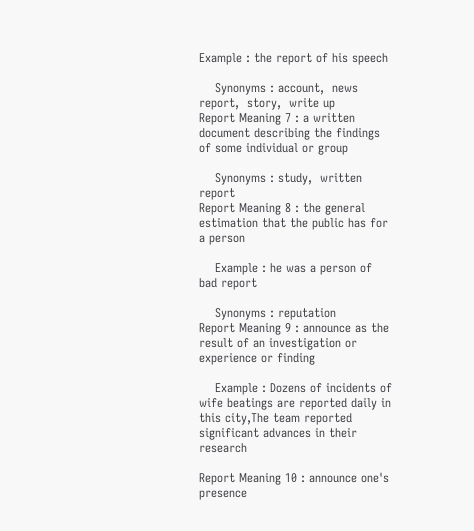Example : the report of his speech

    Synonyms : account,  news report,  story,  write up
Report Meaning 7 : a written document describing the findings of some individual or group

    Synonyms : study,  written report
Report Meaning 8 : the general estimation that the public has for a person

    Example : he was a person of bad report

    Synonyms : reputation
Report Meaning 9 : announce as the result of an investigation or experience or finding

    Example : Dozens of incidents of wife beatings are reported daily in this city,The team reported significant advances in their research

Report Meaning 10 : announce one's presence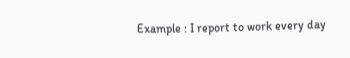Example : I report to work every day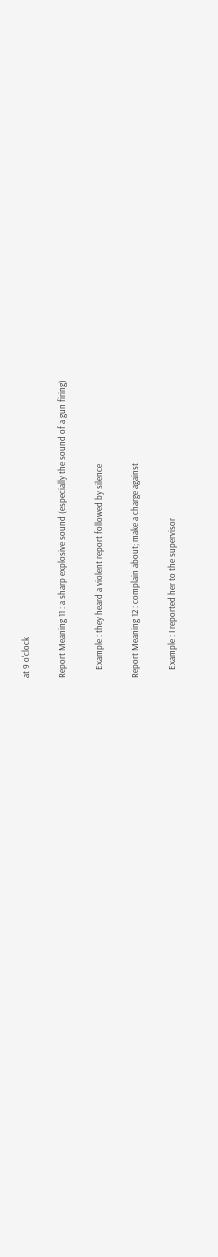at 9 o'clock

Report Meaning 11 : a sharp explosive sound (especially the sound of a gun firing)

    Example : they heard a violent report followed by silence

Report Meaning 12 : complain about; make a charge against

    Example : I reported her to the supervisor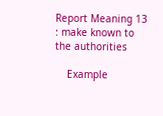Report Meaning 13 : make known to the authorities

    Example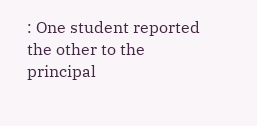: One student reported the other to the principal